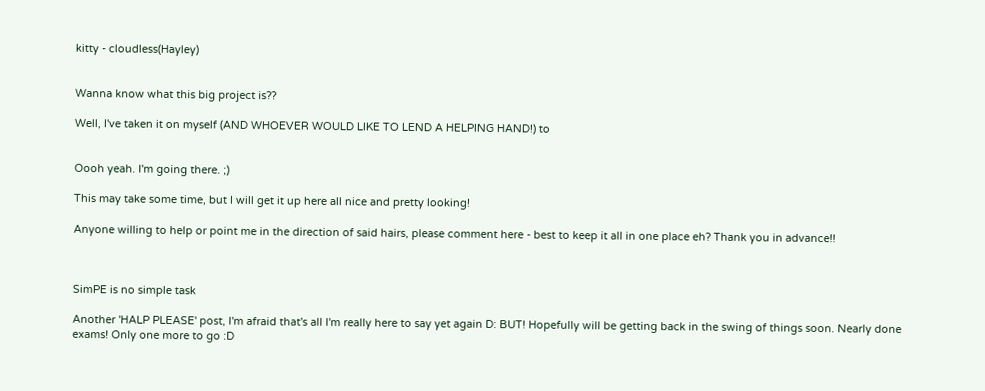kitty - cloudless(Hayley)


Wanna know what this big project is??

Well, I've taken it on myself (AND WHOEVER WOULD LIKE TO LEND A HELPING HAND!) to


Oooh yeah. I'm going there. ;)

This may take some time, but I will get it up here all nice and pretty looking!

Anyone willing to help or point me in the direction of said hairs, please comment here - best to keep it all in one place eh? Thank you in advance!!



SimPE is no simple task

Another 'HALP PLEASE' post, I'm afraid that's all I'm really here to say yet again D: BUT! Hopefully will be getting back in the swing of things soon. Nearly done exams! Only one more to go :D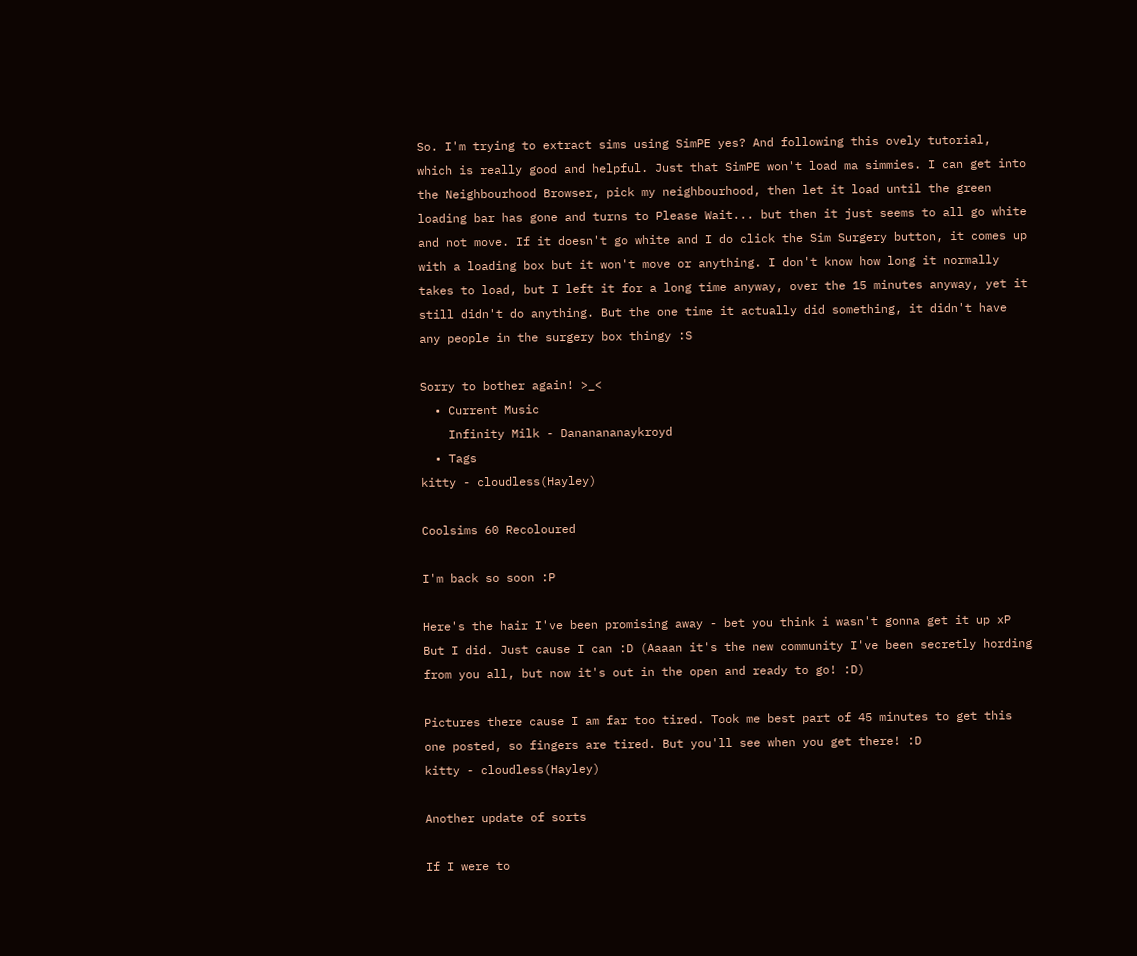So. I'm trying to extract sims using SimPE yes? And following this ovely tutorial, which is really good and helpful. Just that SimPE won't load ma simmies. I can get into the Neighbourhood Browser, pick my neighbourhood, then let it load until the green loading bar has gone and turns to Please Wait... but then it just seems to all go white and not move. If it doesn't go white and I do click the Sim Surgery button, it comes up with a loading box but it won't move or anything. I don't know how long it normally takes to load, but I left it for a long time anyway, over the 15 minutes anyway, yet it still didn't do anything. But the one time it actually did something, it didn't have any people in the surgery box thingy :S

Sorry to bother again! >_<
  • Current Music
    Infinity Milk - Dananananaykroyd
  • Tags
kitty - cloudless(Hayley)

Coolsims 60 Recoloured

I'm back so soon :P

Here's the hair I've been promising away - bet you think i wasn't gonna get it up xP But I did. Just cause I can :D (Aaaan it's the new community I've been secretly hording from you all, but now it's out in the open and ready to go! :D)

Pictures there cause I am far too tired. Took me best part of 45 minutes to get this one posted, so fingers are tired. But you'll see when you get there! :D
kitty - cloudless(Hayley)

Another update of sorts

If I were to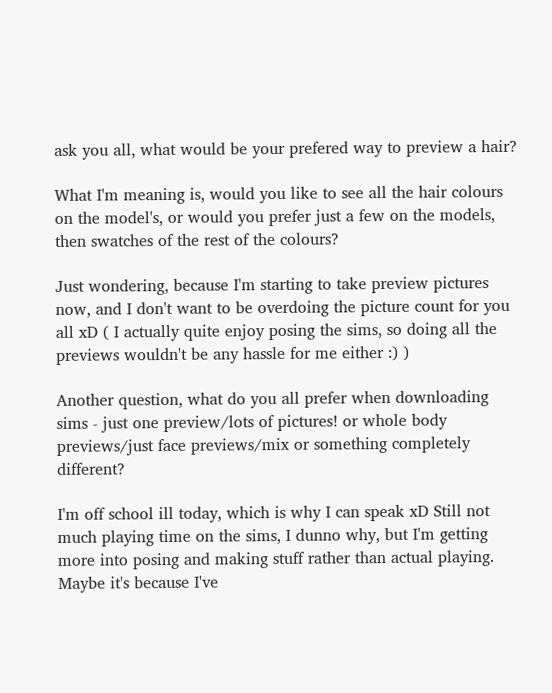ask you all, what would be your prefered way to preview a hair?

What I'm meaning is, would you like to see all the hair colours on the model's, or would you prefer just a few on the models, then swatches of the rest of the colours?

Just wondering, because I'm starting to take preview pictures now, and I don't want to be overdoing the picture count for you all xD ( I actually quite enjoy posing the sims, so doing all the previews wouldn't be any hassle for me either :) )

Another question, what do you all prefer when downloading sims - just one preview/lots of pictures! or whole body previews/just face previews/mix or something completely different?

I'm off school ill today, which is why I can speak xD Still not much playing time on the sims, I dunno why, but I'm getting more into posing and making stuff rather than actual playing. Maybe it's because I've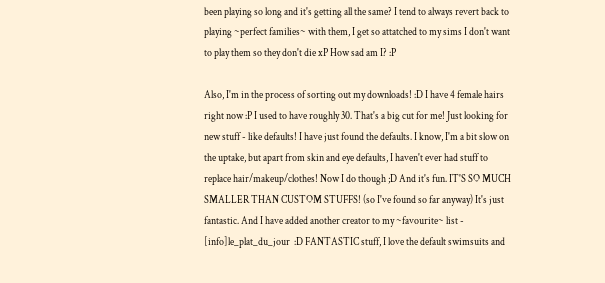been playing so long and it's getting all the same? I tend to always revert back to playing ~perfect families~ with them, I get so attatched to my sims I don't want to play them so they don't die xP How sad am I? :P

Also, I'm in the process of sorting out my downloads! :D I have 4 female hairs right now :P I used to have roughly 30. That's a big cut for me! Just looking for new stuff - like defaults! I have just found the defaults. I know, I'm a bit slow on the uptake, but apart from skin and eye defaults, I haven't ever had stuff to replace hair/makeup/clothes! Now I do though ;D And it's fun. IT'S SO MUCH SMALLER THAN CUSTOM STUFFS! (so I've found so far anyway) It's just fantastic. And I have added another creator to my ~favourite~ list - [info]le_plat_du_jour  :D FANTASTIC stuff, I love the default swimsuits and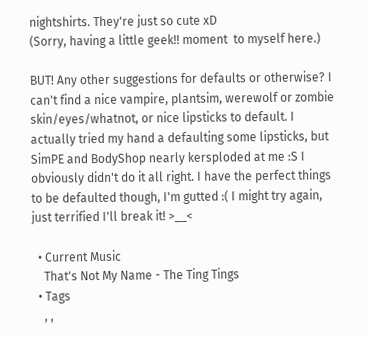nightshirts. They're just so cute xD
(Sorry, having a little geek!! moment  to myself here.)

BUT! Any other suggestions for defaults or otherwise? I can't find a nice vampire, plantsim, werewolf or zombie skin/eyes/whatnot, or nice lipsticks to default. I actually tried my hand a defaulting some lipsticks, but SimPE and BodyShop nearly kersploded at me :S I obviously didn't do it all right. I have the perfect things to be defaulted though, I'm gutted :( I might try again, just terrified I'll break it! >__<

  • Current Music
    That's Not My Name - The Ting Tings
  • Tags
    , ,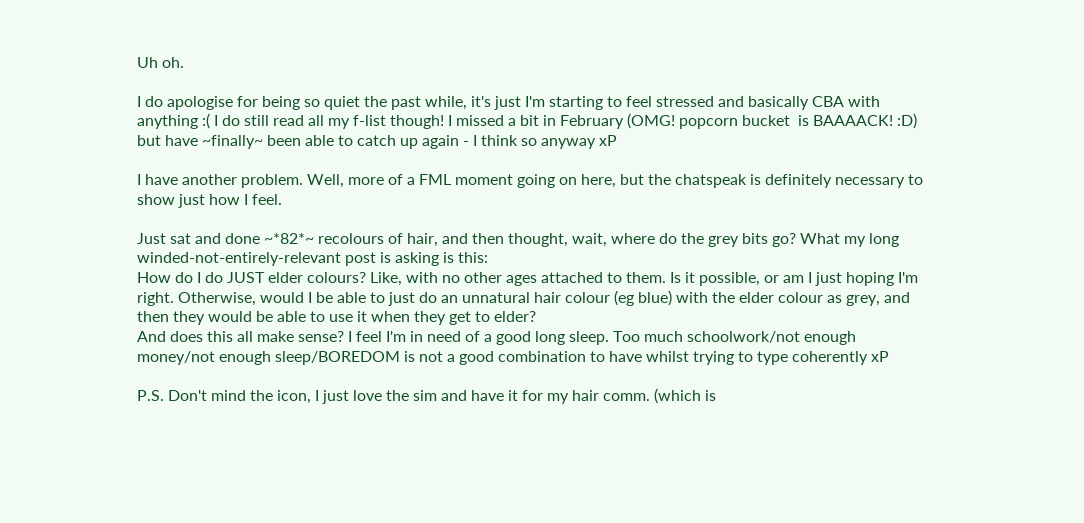Uh oh.

I do apologise for being so quiet the past while, it's just I'm starting to feel stressed and basically CBA with anything :( I do still read all my f-list though! I missed a bit in February (OMG! popcorn bucket  is BAAAACK! :D) but have ~finally~ been able to catch up again - I think so anyway xP

I have another problem. Well, more of a FML moment going on here, but the chatspeak is definitely necessary to show just how I feel.

Just sat and done ~*82*~ recolours of hair, and then thought, wait, where do the grey bits go? What my long winded-not-entirely-relevant post is asking is this:
How do I do JUST elder colours? Like, with no other ages attached to them. Is it possible, or am I just hoping I'm right. Otherwise, would I be able to just do an unnatural hair colour (eg blue) with the elder colour as grey, and then they would be able to use it when they get to elder?
And does this all make sense? I feel I'm in need of a good long sleep. Too much schoolwork/not enough money/not enough sleep/BOREDOM is not a good combination to have whilst trying to type coherently xP

P.S. Don't mind the icon, I just love the sim and have it for my hair comm. (which is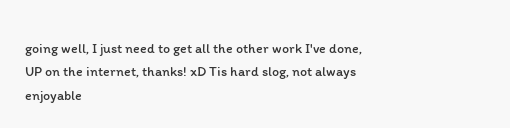going well, I just need to get all the other work I've done, UP on the internet, thanks! xD Tis hard slog, not always enjoyable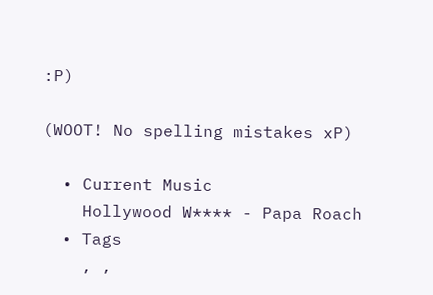:P)

(WOOT! No spelling mistakes xP)

  • Current Music
    Hollywood W**** - Papa Roach
  • Tags
    , ,